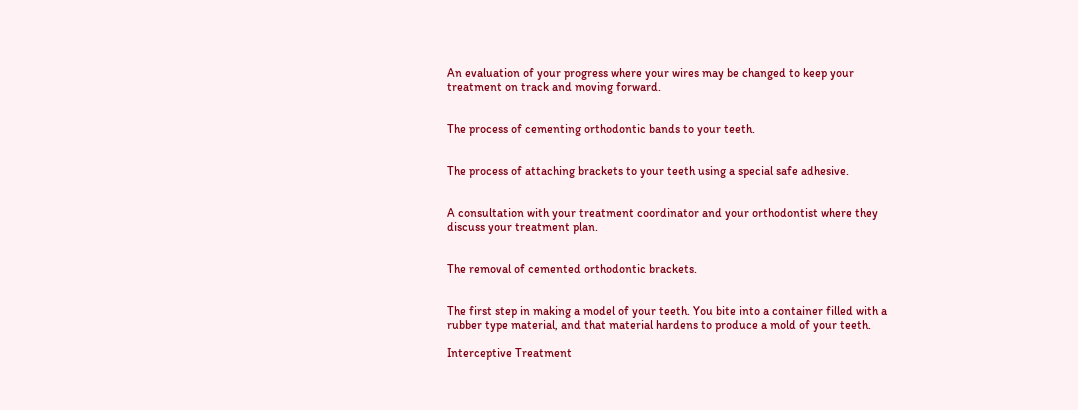An evaluation of your progress where your wires may be changed to keep your treatment on track and moving forward.


The process of cementing orthodontic bands to your teeth.


The process of attaching brackets to your teeth using a special safe adhesive.


A consultation with your treatment coordinator and your orthodontist where they discuss your treatment plan.


The removal of cemented orthodontic brackets.


The first step in making a model of your teeth. You bite into a container filled with a rubber type material, and that material hardens to produce a mold of your teeth.

Interceptive Treatment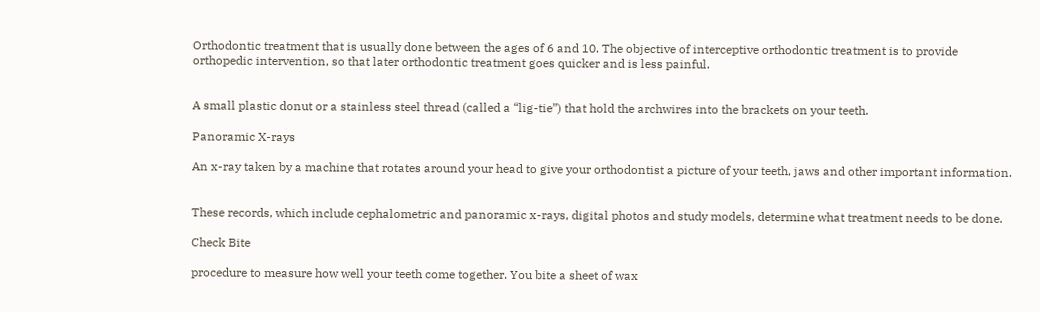Orthodontic treatment that is usually done between the ages of 6 and 10. The objective of interceptive orthodontic treatment is to provide orthopedic intervention, so that later orthodontic treatment goes quicker and is less painful.


A small plastic donut or a stainless steel thread (called a “lig-tie”) that hold the archwires into the brackets on your teeth.

Panoramic X-rays

An x-ray taken by a machine that rotates around your head to give your orthodontist a picture of your teeth, jaws and other important information.


These records, which include cephalometric and panoramic x-rays, digital photos and study models, determine what treatment needs to be done.

Check Bite

procedure to measure how well your teeth come together. You bite a sheet of wax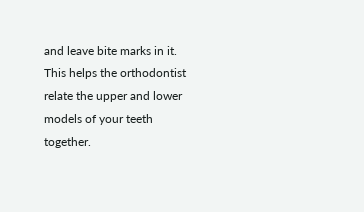and leave bite marks in it. This helps the orthodontist relate the upper and lower models of your teeth together.